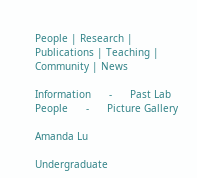People | Research | Publications | Teaching | Community | News

Information      -      Past Lab People      -      Picture Gallery

Amanda Lu

Undergraduate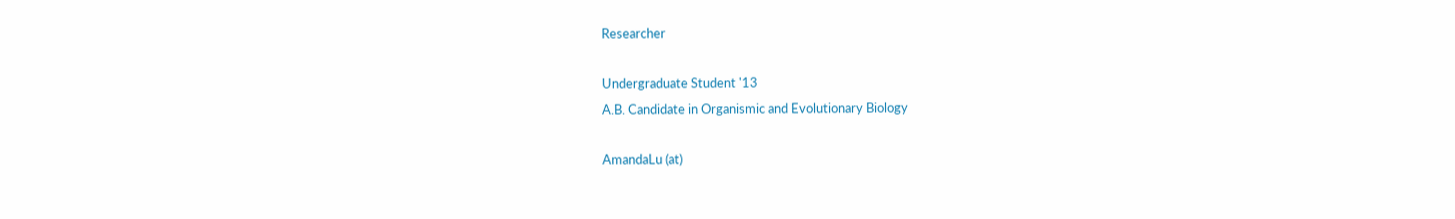Researcher

Undergraduate Student '13
A.B. Candidate in Organismic and Evolutionary Biology

AmandaLu (at)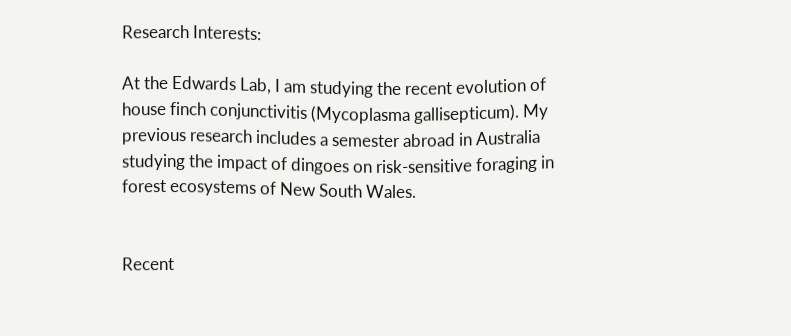Research Interests:

At the Edwards Lab, I am studying the recent evolution of house finch conjunctivitis (Mycoplasma gallisepticum). My previous research includes a semester abroad in Australia studying the impact of dingoes on risk-sensitive foraging in forest ecosystems of New South Wales.


Recent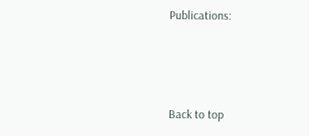Publications:



Back to top